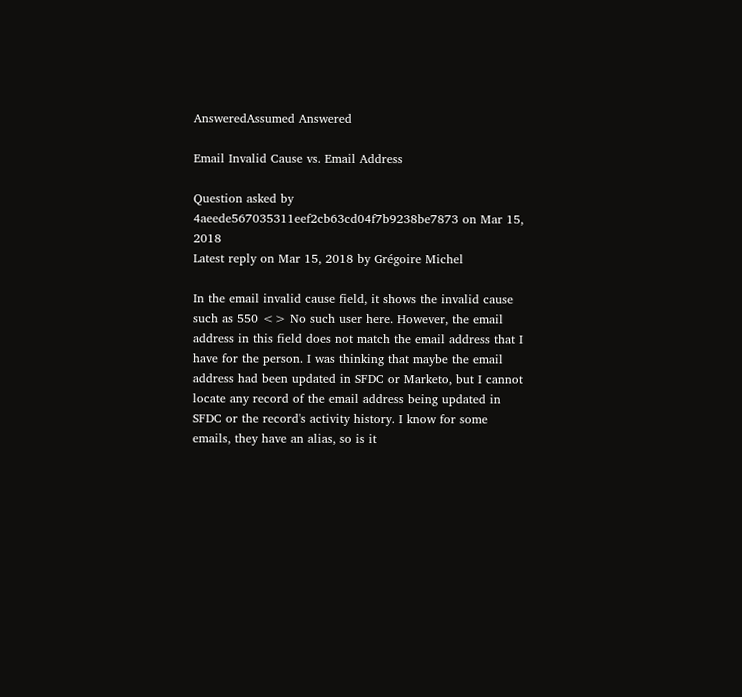AnsweredAssumed Answered

Email Invalid Cause vs. Email Address

Question asked by 4aeede567035311eef2cb63cd04f7b9238be7873 on Mar 15, 2018
Latest reply on Mar 15, 2018 by Grégoire Michel

In the email invalid cause field, it shows the invalid cause such as 550 <> No such user here. However, the email address in this field does not match the email address that I have for the person. I was thinking that maybe the email address had been updated in SFDC or Marketo, but I cannot locate any record of the email address being updated in SFDC or the record's activity history. I know for some emails, they have an alias, so is it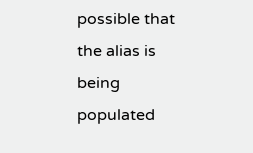possible that the alias is being populated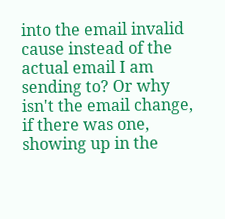into the email invalid cause instead of the actual email I am sending to? Or why isn't the email change, if there was one, showing up in the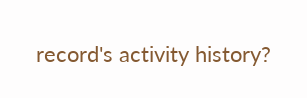record's activity history?